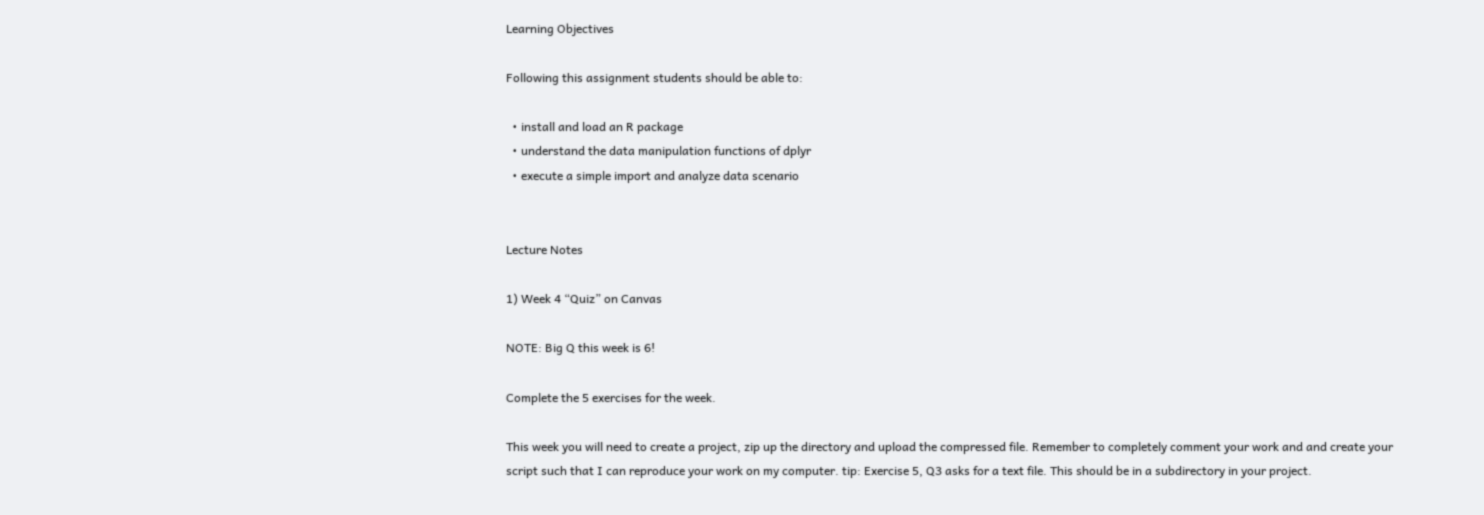Learning Objectives

Following this assignment students should be able to:

  • install and load an R package
  • understand the data manipulation functions of dplyr
  • execute a simple import and analyze data scenario


Lecture Notes

1) Week 4 “Quiz” on Canvas

NOTE: Big Q this week is 6!

Complete the 5 exercises for the week.

This week you will need to create a project, zip up the directory and upload the compressed file. Remember to completely comment your work and and create your script such that I can reproduce your work on my computer. tip: Exercise 5, Q3 asks for a text file. This should be in a subdirectory in your project.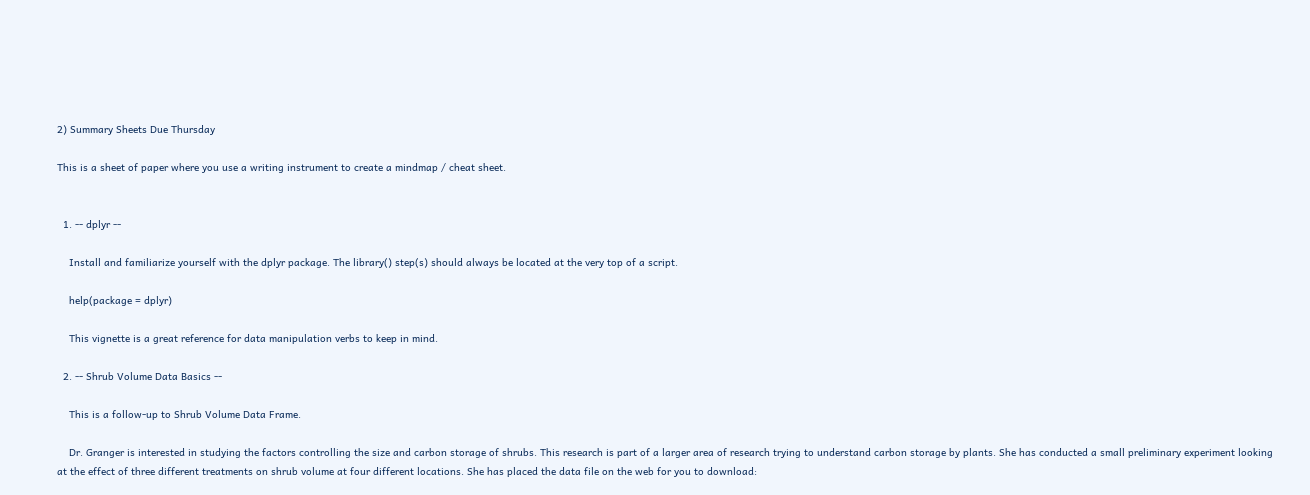2) Summary Sheets Due Thursday

This is a sheet of paper where you use a writing instrument to create a mindmap / cheat sheet.


  1. -- dplyr --

    Install and familiarize yourself with the dplyr package. The library() step(s) should always be located at the very top of a script.

    help(package = dplyr)

    This vignette is a great reference for data manipulation verbs to keep in mind.

  2. -- Shrub Volume Data Basics --

    This is a follow-up to Shrub Volume Data Frame.

    Dr. Granger is interested in studying the factors controlling the size and carbon storage of shrubs. This research is part of a larger area of research trying to understand carbon storage by plants. She has conducted a small preliminary experiment looking at the effect of three different treatments on shrub volume at four different locations. She has placed the data file on the web for you to download: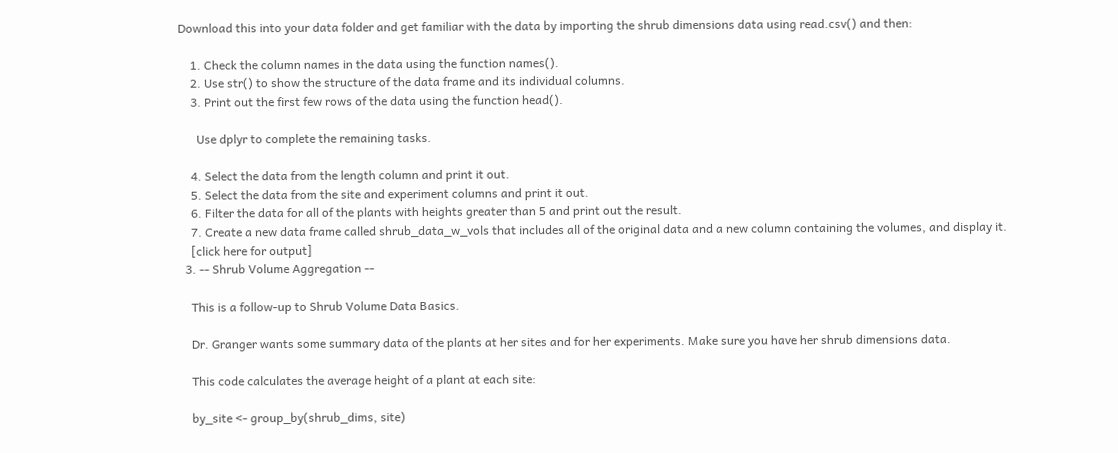Download this into your data folder and get familiar with the data by importing the shrub dimensions data using read.csv() and then:

    1. Check the column names in the data using the function names().
    2. Use str() to show the structure of the data frame and its individual columns.
    3. Print out the first few rows of the data using the function head().

      Use dplyr to complete the remaining tasks.

    4. Select the data from the length column and print it out.
    5. Select the data from the site and experiment columns and print it out.
    6. Filter the data for all of the plants with heights greater than 5 and print out the result.
    7. Create a new data frame called shrub_data_w_vols that includes all of the original data and a new column containing the volumes, and display it.
    [click here for output]
  3. -- Shrub Volume Aggregation --

    This is a follow-up to Shrub Volume Data Basics.

    Dr. Granger wants some summary data of the plants at her sites and for her experiments. Make sure you have her shrub dimensions data.

    This code calculates the average height of a plant at each site:

    by_site <- group_by(shrub_dims, site)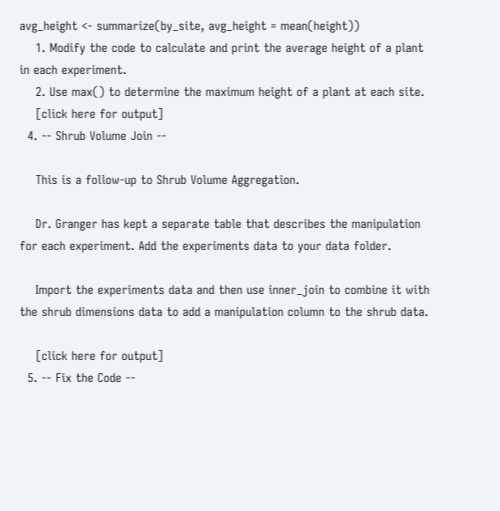avg_height <- summarize(by_site, avg_height = mean(height))
    1. Modify the code to calculate and print the average height of a plant in each experiment.
    2. Use max() to determine the maximum height of a plant at each site.
    [click here for output]
  4. -- Shrub Volume Join --

    This is a follow-up to Shrub Volume Aggregation.

    Dr. Granger has kept a separate table that describes the manipulation for each experiment. Add the experiments data to your data folder.

    Import the experiments data and then use inner_join to combine it with the shrub dimensions data to add a manipulation column to the shrub data.

    [click here for output]
  5. -- Fix the Code --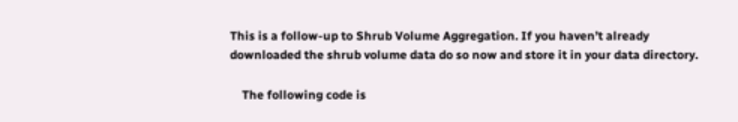This is a follow-up to Shrub Volume Aggregation. If you haven’t already downloaded the shrub volume data do so now and store it in your data directory.

    The following code is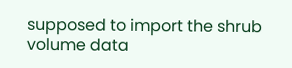supposed to import the shrub volume data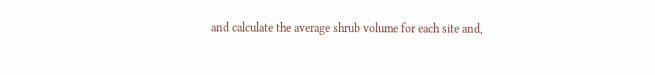and calculate the average shrub volume for each site and,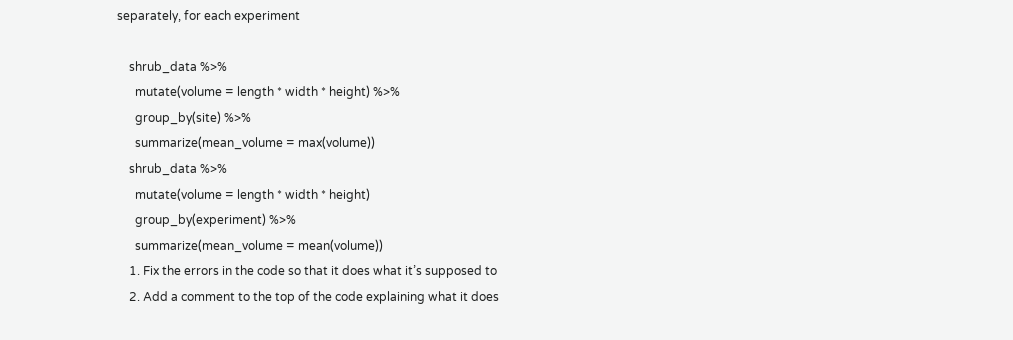separately, for each experiment

    shrub_data %>%
      mutate(volume = length * width * height) %>%
      group_by(site) %>%
      summarize(mean_volume = max(volume))
    shrub_data %>%
      mutate(volume = length * width * height)
      group_by(experiment) %>%
      summarize(mean_volume = mean(volume))
    1. Fix the errors in the code so that it does what it’s supposed to
    2. Add a comment to the top of the code explaining what it does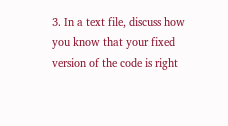3. In a text file, discuss how you know that your fixed version of the code is right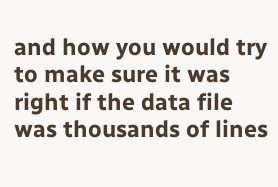and how you would try to make sure it was right if the data file was thousands of lines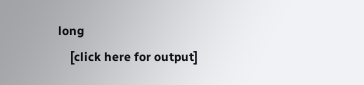long
    [click here for output]